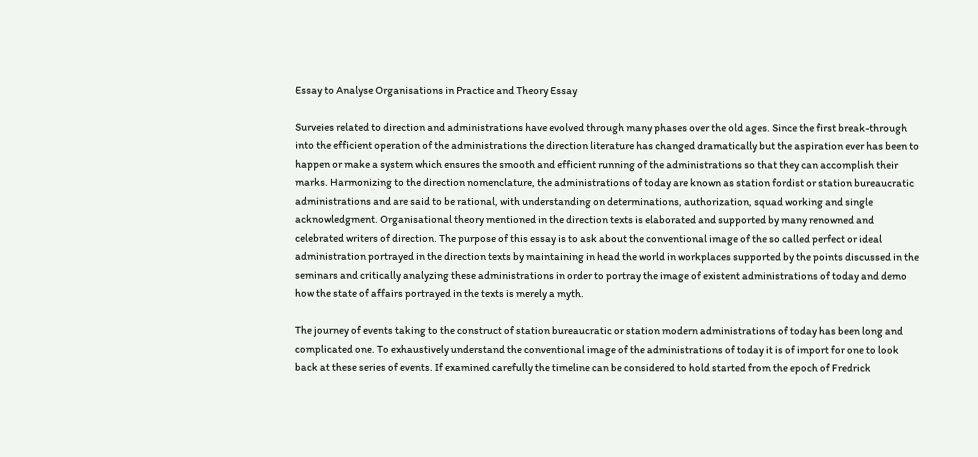Essay to Analyse Organisations in Practice and Theory Essay

Surveies related to direction and administrations have evolved through many phases over the old ages. Since the first break-through into the efficient operation of the administrations the direction literature has changed dramatically but the aspiration ever has been to happen or make a system which ensures the smooth and efficient running of the administrations so that they can accomplish their marks. Harmonizing to the direction nomenclature, the administrations of today are known as station fordist or station bureaucratic administrations and are said to be rational, with understanding on determinations, authorization, squad working and single acknowledgment. Organisational theory mentioned in the direction texts is elaborated and supported by many renowned and celebrated writers of direction. The purpose of this essay is to ask about the conventional image of the so called perfect or ideal administration portrayed in the direction texts by maintaining in head the world in workplaces supported by the points discussed in the seminars and critically analyzing these administrations in order to portray the image of existent administrations of today and demo how the state of affairs portrayed in the texts is merely a myth.

The journey of events taking to the construct of station bureaucratic or station modern administrations of today has been long and complicated one. To exhaustively understand the conventional image of the administrations of today it is of import for one to look back at these series of events. If examined carefully the timeline can be considered to hold started from the epoch of Fredrick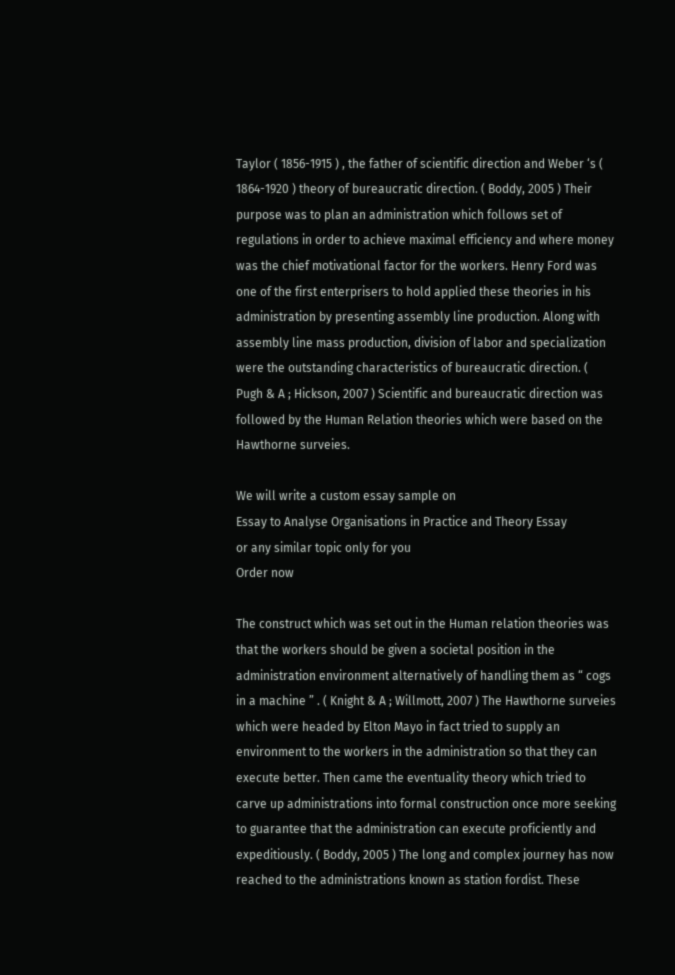Taylor ( 1856-1915 ) , the father of scientific direction and Weber ‘s ( 1864-1920 ) theory of bureaucratic direction. ( Boddy, 2005 ) Their purpose was to plan an administration which follows set of regulations in order to achieve maximal efficiency and where money was the chief motivational factor for the workers. Henry Ford was one of the first enterprisers to hold applied these theories in his administration by presenting assembly line production. Along with assembly line mass production, division of labor and specialization were the outstanding characteristics of bureaucratic direction. ( Pugh & A ; Hickson, 2007 ) Scientific and bureaucratic direction was followed by the Human Relation theories which were based on the Hawthorne surveies.

We will write a custom essay sample on
Essay to Analyse Organisations in Practice and Theory Essay
or any similar topic only for you
Order now

The construct which was set out in the Human relation theories was that the workers should be given a societal position in the administration environment alternatively of handling them as “ cogs in a machine ” . ( Knight & A ; Willmott, 2007 ) The Hawthorne surveies which were headed by Elton Mayo in fact tried to supply an environment to the workers in the administration so that they can execute better. Then came the eventuality theory which tried to carve up administrations into formal construction once more seeking to guarantee that the administration can execute proficiently and expeditiously. ( Boddy, 2005 ) The long and complex journey has now reached to the administrations known as station fordist. These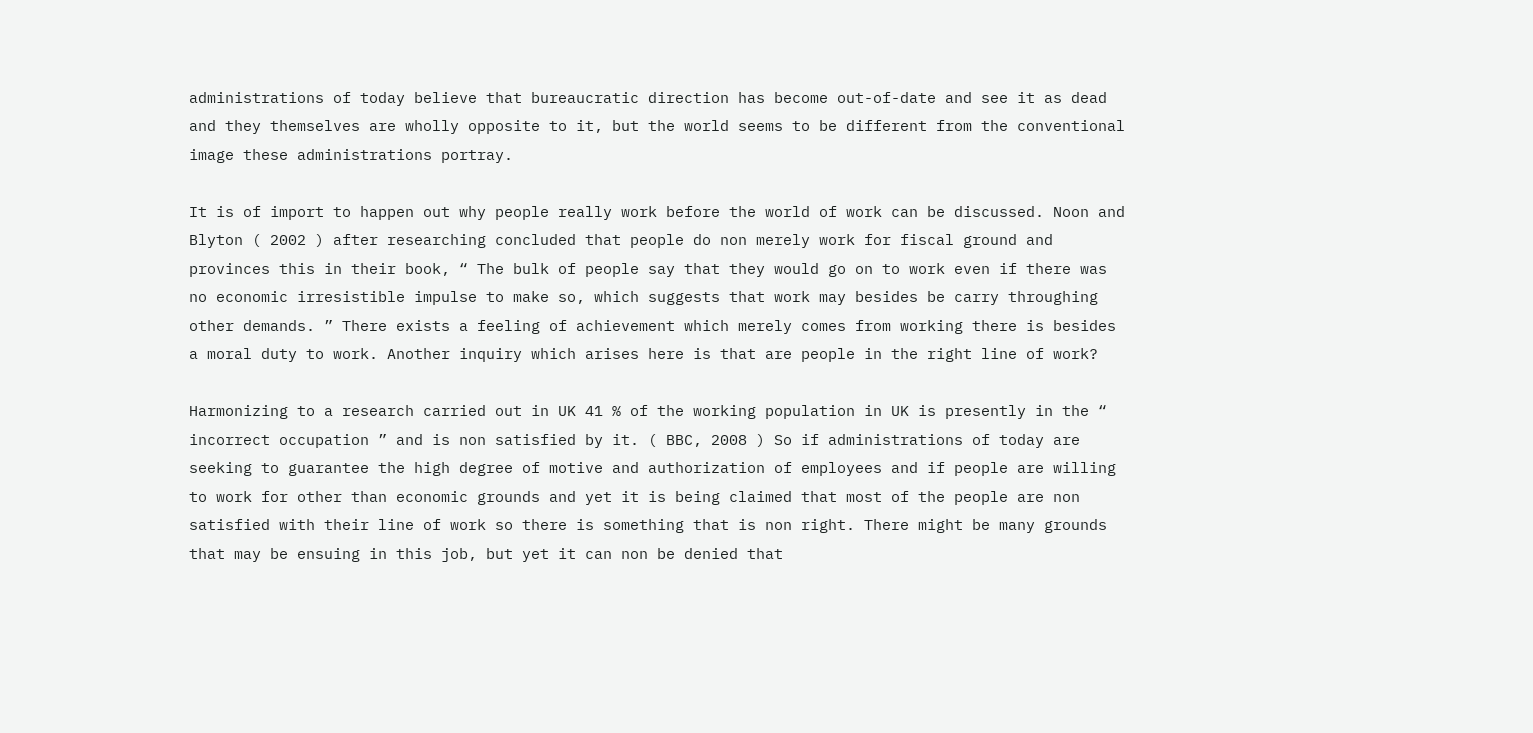administrations of today believe that bureaucratic direction has become out-of-date and see it as dead and they themselves are wholly opposite to it, but the world seems to be different from the conventional image these administrations portray.

It is of import to happen out why people really work before the world of work can be discussed. Noon and Blyton ( 2002 ) after researching concluded that people do non merely work for fiscal ground and provinces this in their book, “ The bulk of people say that they would go on to work even if there was no economic irresistible impulse to make so, which suggests that work may besides be carry throughing other demands. ” There exists a feeling of achievement which merely comes from working there is besides a moral duty to work. Another inquiry which arises here is that are people in the right line of work?

Harmonizing to a research carried out in UK 41 % of the working population in UK is presently in the “ incorrect occupation ” and is non satisfied by it. ( BBC, 2008 ) So if administrations of today are seeking to guarantee the high degree of motive and authorization of employees and if people are willing to work for other than economic grounds and yet it is being claimed that most of the people are non satisfied with their line of work so there is something that is non right. There might be many grounds that may be ensuing in this job, but yet it can non be denied that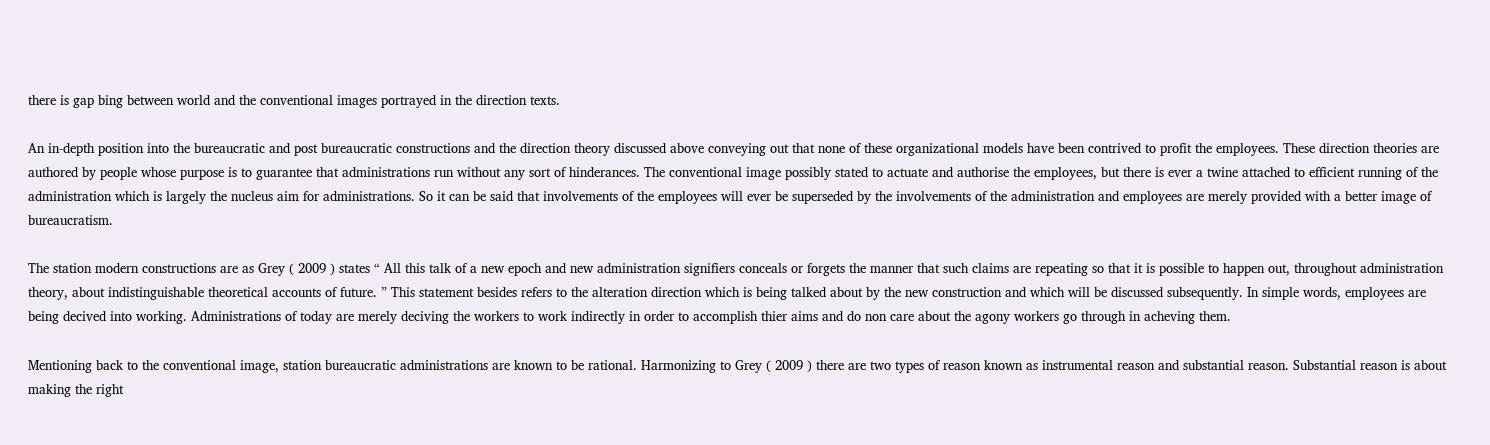there is gap bing between world and the conventional images portrayed in the direction texts.

An in-depth position into the bureaucratic and post bureaucratic constructions and the direction theory discussed above conveying out that none of these organizational models have been contrived to profit the employees. These direction theories are authored by people whose purpose is to guarantee that administrations run without any sort of hinderances. The conventional image possibly stated to actuate and authorise the employees, but there is ever a twine attached to efficient running of the administration which is largely the nucleus aim for administrations. So it can be said that involvements of the employees will ever be superseded by the involvements of the administration and employees are merely provided with a better image of bureaucratism.

The station modern constructions are as Grey ( 2009 ) states “ All this talk of a new epoch and new administration signifiers conceals or forgets the manner that such claims are repeating so that it is possible to happen out, throughout administration theory, about indistinguishable theoretical accounts of future. ” This statement besides refers to the alteration direction which is being talked about by the new construction and which will be discussed subsequently. In simple words, employees are being decived into working. Administrations of today are merely deciving the workers to work indirectly in order to accomplish thier aims and do non care about the agony workers go through in acheving them.

Mentioning back to the conventional image, station bureaucratic administrations are known to be rational. Harmonizing to Grey ( 2009 ) there are two types of reason known as instrumental reason and substantial reason. Substantial reason is about making the right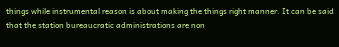things while instrumental reason is about making the things right manner. It can be said that the station bureaucratic administrations are non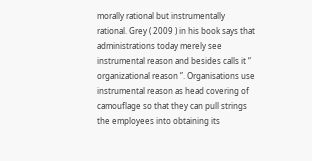morally rational but instrumentally rational. Grey ( 2009 ) in his book says that administrations today merely see instrumental reason and besides calls it “ organizational reason ”. Organisations use instrumental reason as head covering of camouflage so that they can pull strings the employees into obtaining its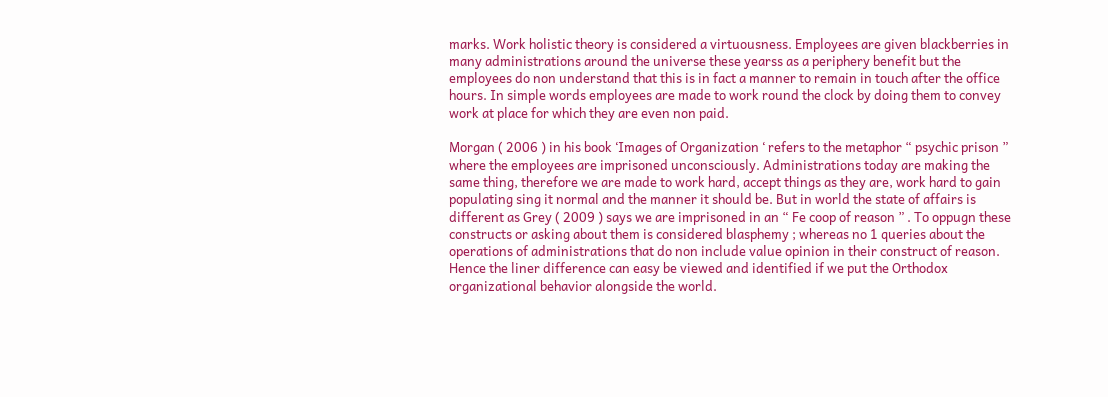marks. Work holistic theory is considered a virtuousness. Employees are given blackberries in many administrations around the universe these yearss as a periphery benefit but the employees do non understand that this is in fact a manner to remain in touch after the office hours. In simple words employees are made to work round the clock by doing them to convey work at place for which they are even non paid.

Morgan ( 2006 ) in his book ‘Images of Organization ‘ refers to the metaphor “ psychic prison ” where the employees are imprisoned unconsciously. Administrations today are making the same thing, therefore we are made to work hard, accept things as they are, work hard to gain populating sing it normal and the manner it should be. But in world the state of affairs is different as Grey ( 2009 ) says we are imprisoned in an “ Fe coop of reason ” . To oppugn these constructs or asking about them is considered blasphemy ; whereas no 1 queries about the operations of administrations that do non include value opinion in their construct of reason. Hence the liner difference can easy be viewed and identified if we put the Orthodox organizational behavior alongside the world.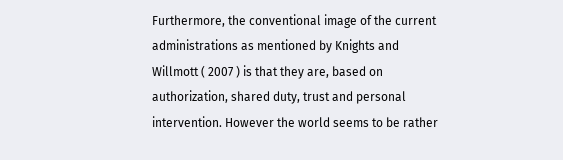Furthermore, the conventional image of the current administrations as mentioned by Knights and Willmott ( 2007 ) is that they are, based on authorization, shared duty, trust and personal intervention. However the world seems to be rather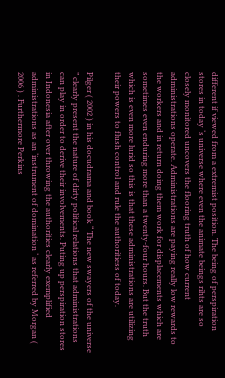different if viewed from a extremist position. The being of perspiration stores in today ‘s universe where even the animate beings rihts are so closely monitored uncovers the flooring truth of how current administrations operate. Administrations are paying really low rewards to the workers and in return doing them work for displacements which are sometimes even enduring more than a twenty-four hours. But the truth which is even more lurid so this is that these administrations are utilizing their powers to flush control and rule the authoritiess of today.

Pilger ( 2002 ) in his docudrama and book “ The new swayers of the universe ” clearly present the nature of dirty political relations that administrations can play in order to derive their involvements. Puting up perspiration stores in Indonesia after over throwing the authorities clearly exemplified administrations as an ‘instrument of domination ‘ as referred by Morgan ( 2006 ) . Furthermore Perkins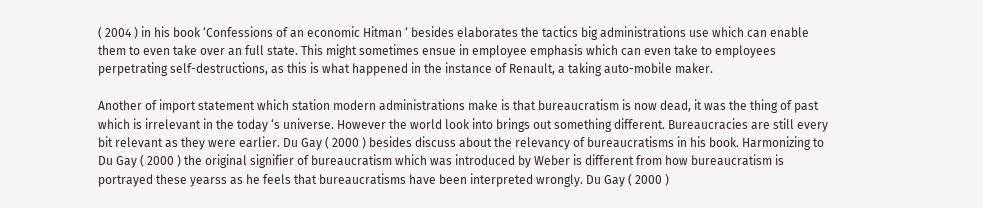( 2004 ) in his book ‘Confessions of an economic Hitman ‘ besides elaborates the tactics big administrations use which can enable them to even take over an full state. This might sometimes ensue in employee emphasis which can even take to employees perpetrating self-destructions, as this is what happened in the instance of Renault, a taking auto-mobile maker.

Another of import statement which station modern administrations make is that bureaucratism is now dead, it was the thing of past which is irrelevant in the today ‘s universe. However the world look into brings out something different. Bureaucracies are still every bit relevant as they were earlier. Du Gay ( 2000 ) besides discuss about the relevancy of bureaucratisms in his book. Harmonizing to Du Gay ( 2000 ) the original signifier of bureaucratism which was introduced by Weber is different from how bureaucratism is portrayed these yearss as he feels that bureaucratisms have been interpreted wrongly. Du Gay ( 2000 )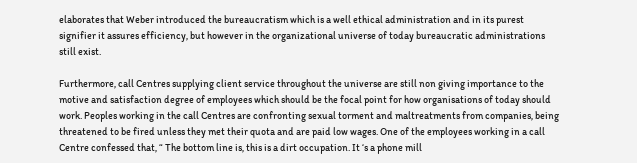elaborates that Weber introduced the bureaucratism which is a well ethical administration and in its purest signifier it assures efficiency, but however in the organizational universe of today bureaucratic administrations still exist.

Furthermore, call Centres supplying client service throughout the universe are still non giving importance to the motive and satisfaction degree of employees which should be the focal point for how organisations of today should work. Peoples working in the call Centres are confronting sexual torment and maltreatments from companies, being threatened to be fired unless they met their quota and are paid low wages. One of the employees working in a call Centre confessed that, “ The bottom line is, this is a dirt occupation. It ‘s a phone mill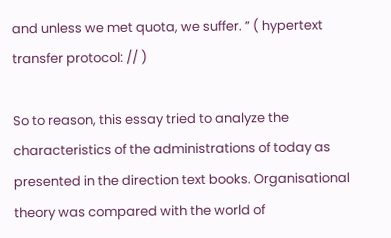and unless we met quota, we suffer. ” ( hypertext transfer protocol: // )

So to reason, this essay tried to analyze the characteristics of the administrations of today as presented in the direction text books. Organisational theory was compared with the world of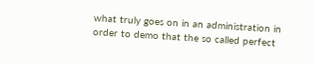what truly goes on in an administration in order to demo that the so called perfect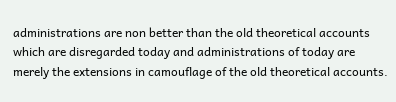administrations are non better than the old theoretical accounts which are disregarded today and administrations of today are merely the extensions in camouflage of the old theoretical accounts.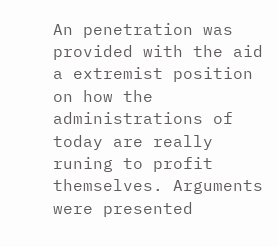An penetration was provided with the aid a extremist position on how the administrations of today are really runing to profit themselves. Arguments were presented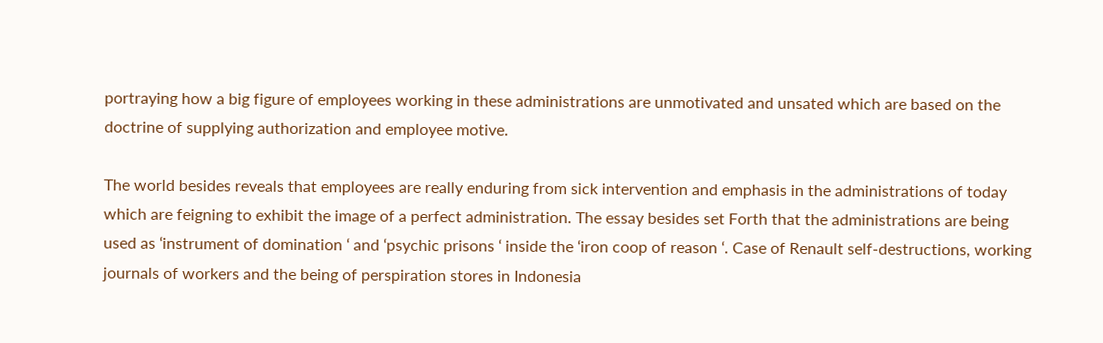portraying how a big figure of employees working in these administrations are unmotivated and unsated which are based on the doctrine of supplying authorization and employee motive.

The world besides reveals that employees are really enduring from sick intervention and emphasis in the administrations of today which are feigning to exhibit the image of a perfect administration. The essay besides set Forth that the administrations are being used as ‘instrument of domination ‘ and ‘psychic prisons ‘ inside the ‘iron coop of reason ‘. Case of Renault self-destructions, working journals of workers and the being of perspiration stores in Indonesia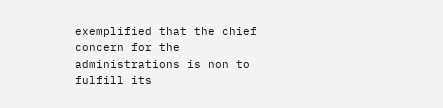exemplified that the chief concern for the administrations is non to fulfill its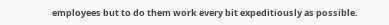employees but to do them work every bit expeditiously as possible.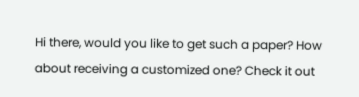Hi there, would you like to get such a paper? How about receiving a customized one? Check it out